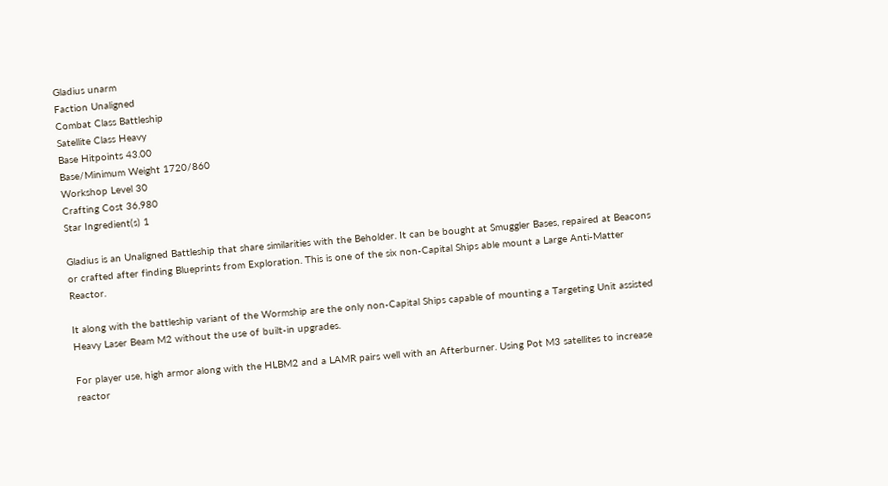Gladius unarm
Faction Unaligned
Combat Class Battleship
Satellite Class Heavy
Base Hitpoints 43.00
Base/Minimum Weight 1720/860
Workshop Level 30
Crafting Cost 36,980
Star Ingredient(s) 1

Gladius is an Unaligned Battleship that share similarities with the Beholder. It can be bought at Smuggler Bases, repaired at Beacons or crafted after finding Blueprints from Exploration. This is one of the six non-Capital Ships able mount a Large Anti-Matter Reactor.

It along with the battleship variant of the Wormship are the only non-Capital Ships capable of mounting a Targeting Unit assisted Heavy Laser Beam M2 without the use of built-in upgrades.

For player use, high armor along with the HLBM2 and a LAMR pairs well with an Afterburner. Using Pot M3 satellites to increase reactor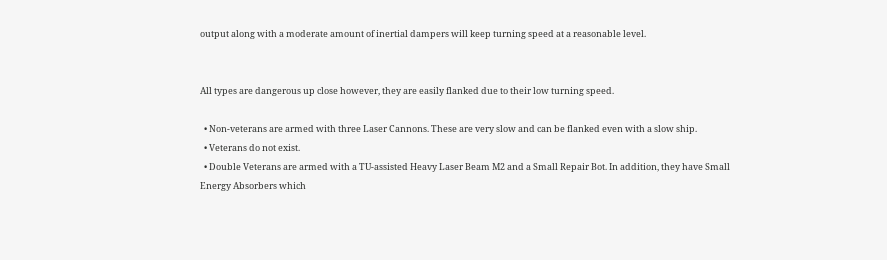output along with a moderate amount of inertial dampers will keep turning speed at a reasonable level.


All types are dangerous up close however, they are easily flanked due to their low turning speed.

  • Non-veterans are armed with three Laser Cannons. These are very slow and can be flanked even with a slow ship.
  • Veterans do not exist.
  • Double Veterans are armed with a TU-assisted Heavy Laser Beam M2 and a Small Repair Bot. In addition, they have Small Energy Absorbers which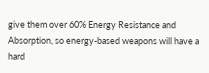give them over 60% Energy Resistance and Absorption, so energy-based weapons will have a hard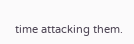time attacking them.